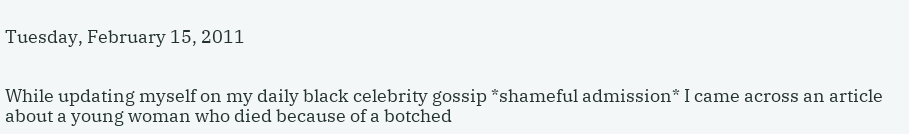Tuesday, February 15, 2011


While updating myself on my daily black celebrity gossip *shameful admission* I came across an article about a young woman who died because of a botched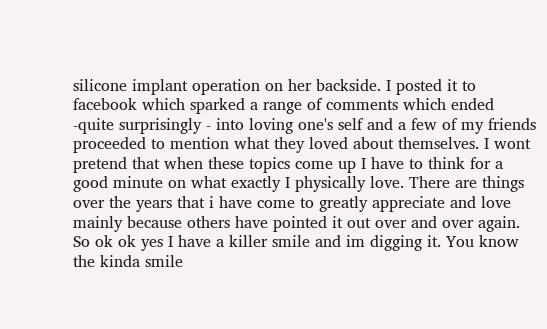silicone implant operation on her backside. I posted it to facebook which sparked a range of comments which ended -quite surprisingly - into loving one's self and a few of my friends proceeded to mention what they loved about themselves. I wont pretend that when these topics come up I have to think for a good minute on what exactly I physically love. There are things over the years that i have come to greatly appreciate and love mainly because others have pointed it out over and over again. So ok ok yes I have a killer smile and im digging it. You know the kinda smile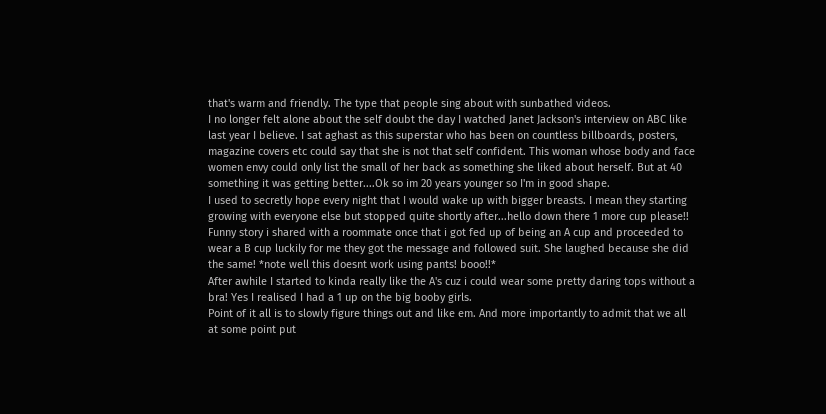that's warm and friendly. The type that people sing about with sunbathed videos.
I no longer felt alone about the self doubt the day I watched Janet Jackson's interview on ABC like last year I believe. I sat aghast as this superstar who has been on countless billboards, posters, magazine covers etc could say that she is not that self confident. This woman whose body and face women envy could only list the small of her back as something she liked about herself. But at 40 something it was getting better....Ok so im 20 years younger so I'm in good shape.
I used to secretly hope every night that I would wake up with bigger breasts. I mean they starting growing with everyone else but stopped quite shortly after...hello down there 1 more cup please!!
Funny story i shared with a roommate once that i got fed up of being an A cup and proceeded to wear a B cup luckily for me they got the message and followed suit. She laughed because she did the same! *note well this doesnt work using pants! booo!!*
After awhile I started to kinda really like the A's cuz i could wear some pretty daring tops without a bra! Yes I realised I had a 1 up on the big booby girls.
Point of it all is to slowly figure things out and like em. And more importantly to admit that we all at some point put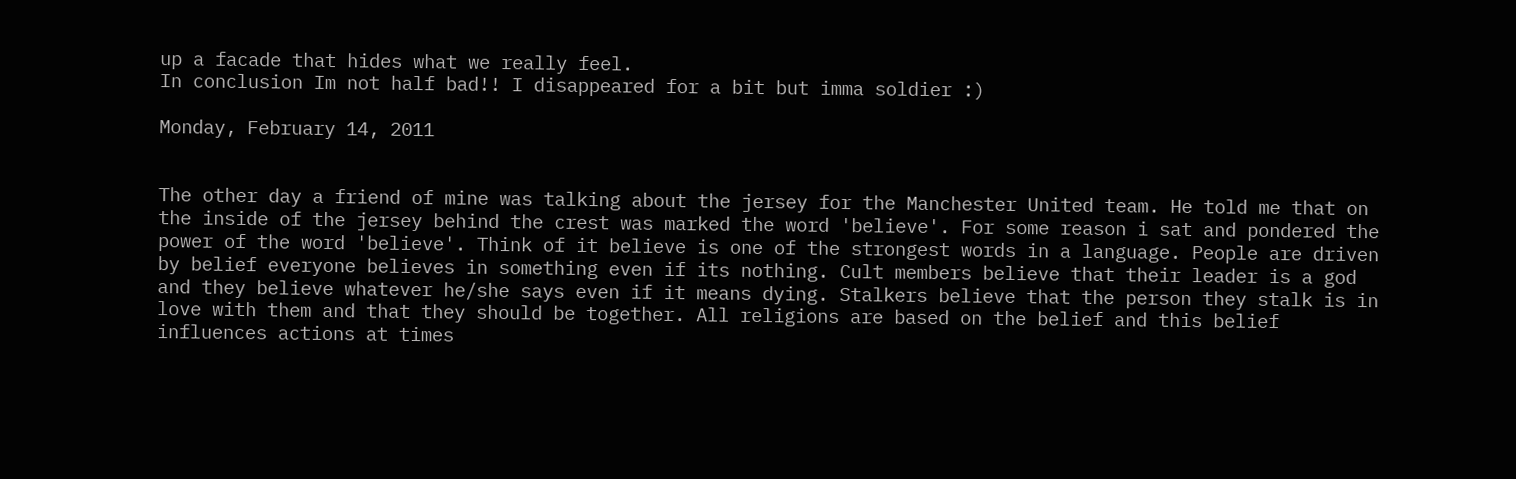up a facade that hides what we really feel.
In conclusion Im not half bad!! I disappeared for a bit but imma soldier :)

Monday, February 14, 2011


The other day a friend of mine was talking about the jersey for the Manchester United team. He told me that on the inside of the jersey behind the crest was marked the word 'believe'. For some reason i sat and pondered the power of the word 'believe'. Think of it believe is one of the strongest words in a language. People are driven by belief everyone believes in something even if its nothing. Cult members believe that their leader is a god and they believe whatever he/she says even if it means dying. Stalkers believe that the person they stalk is in love with them and that they should be together. All religions are based on the belief and this belief influences actions at times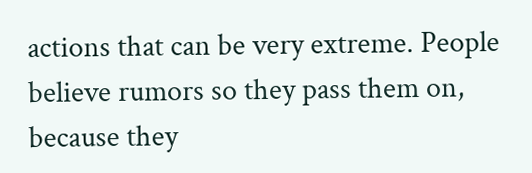actions that can be very extreme. People believe rumors so they pass them on, because they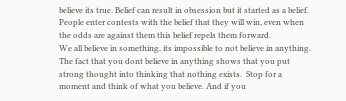believe its true. Belief can result in obsession but it started as a belief. People enter contests with the belief that they will win, even when the odds are against them this belief repels them forward.
We all believe in something, its impossible to not believe in anything. The fact that you dont believe in anything shows that you put strong thought into thinking that nothing exists.  Stop for a moment and think of what you believe. And if you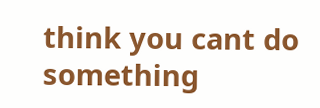think you cant do something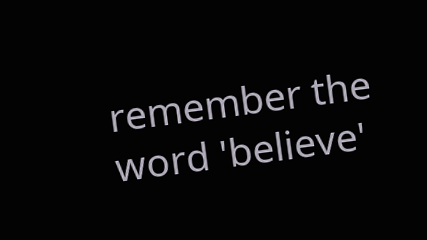remember the word 'believe'